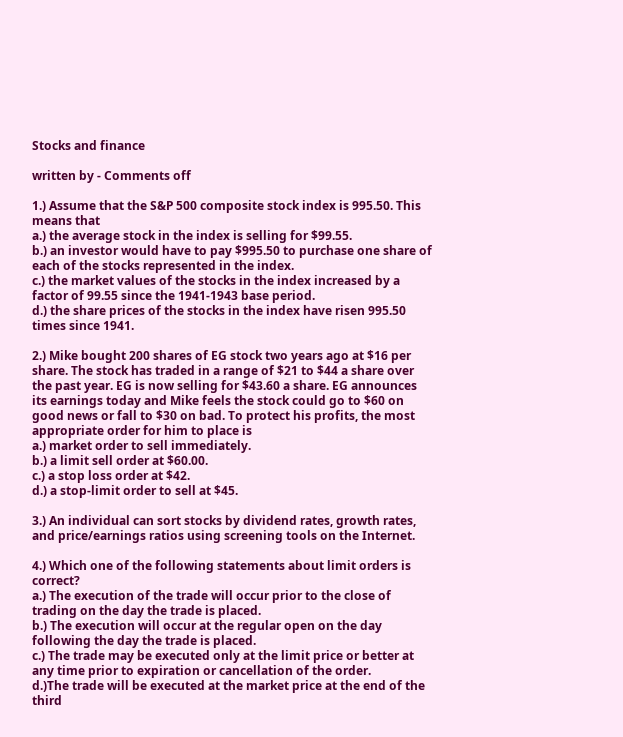Stocks and finance

written by - Comments off

1.) Assume that the S&P 500 composite stock index is 995.50. This means that
a.) the average stock in the index is selling for $99.55.
b.) an investor would have to pay $995.50 to purchase one share of each of the stocks represented in the index.
c.) the market values of the stocks in the index increased by a factor of 99.55 since the 1941-1943 base period.
d.) the share prices of the stocks in the index have risen 995.50 times since 1941.

2.) Mike bought 200 shares of EG stock two years ago at $16 per share. The stock has traded in a range of $21 to $44 a share over the past year. EG is now selling for $43.60 a share. EG announces its earnings today and Mike feels the stock could go to $60 on good news or fall to $30 on bad. To protect his profits, the most appropriate order for him to place is
a.) market order to sell immediately.
b.) a limit sell order at $60.00.
c.) a stop loss order at $42.
d.) a stop-limit order to sell at $45.

3.) An individual can sort stocks by dividend rates, growth rates, and price/earnings ratios using screening tools on the Internet.

4.) Which one of the following statements about limit orders is correct?
a.) The execution of the trade will occur prior to the close of trading on the day the trade is placed.
b.) The execution will occur at the regular open on the day following the day the trade is placed.
c.) The trade may be executed only at the limit price or better at any time prior to expiration or cancellation of the order.
d.)The trade will be executed at the market price at the end of the third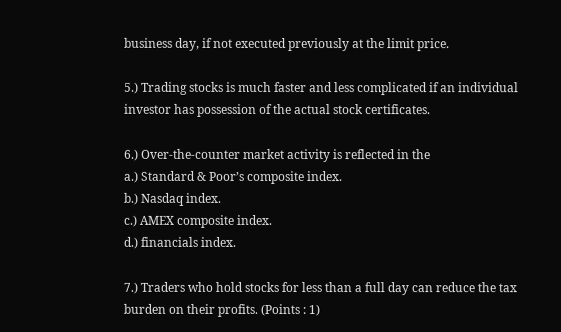business day, if not executed previously at the limit price.

5.) Trading stocks is much faster and less complicated if an individual investor has possession of the actual stock certificates.

6.) Over-the-counter market activity is reflected in the
a.) Standard & Poor’s composite index.
b.) Nasdaq index.
c.) AMEX composite index.
d.) financials index.

7.) Traders who hold stocks for less than a full day can reduce the tax burden on their profits. (Points : 1)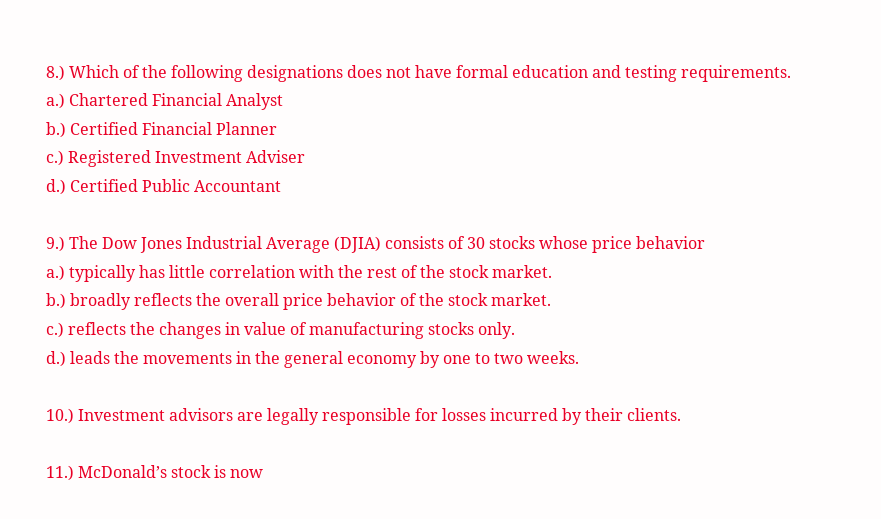8.) Which of the following designations does not have formal education and testing requirements.
a.) Chartered Financial Analyst
b.) Certified Financial Planner
c.) Registered Investment Adviser
d.) Certified Public Accountant

9.) The Dow Jones Industrial Average (DJIA) consists of 30 stocks whose price behavior
a.) typically has little correlation with the rest of the stock market.
b.) broadly reflects the overall price behavior of the stock market.
c.) reflects the changes in value of manufacturing stocks only.
d.) leads the movements in the general economy by one to two weeks.

10.) Investment advisors are legally responsible for losses incurred by their clients.

11.) McDonald’s stock is now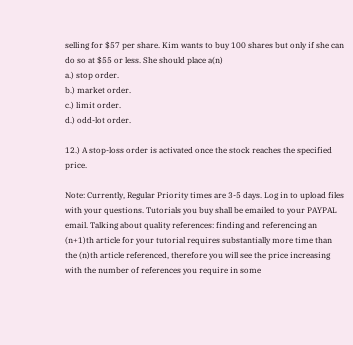selling for $57 per share. Kim wants to buy 100 shares but only if she can do so at $55 or less. She should place a(n)
a.) stop order.
b.) market order.
c.) limit order.
d.) odd-lot order.

12.) A stop-loss order is activated once the stock reaches the specified price.

Note: Currently, Regular Priority times are 3-5 days. Log in to upload files with your questions. Tutorials you buy shall be emailed to your PAYPAL email. Talking about quality references: finding and referencing an (n+1)th article for your tutorial requires substantially more time than the (n)th article referenced, therefore you will see the price increasing with the number of references you require in some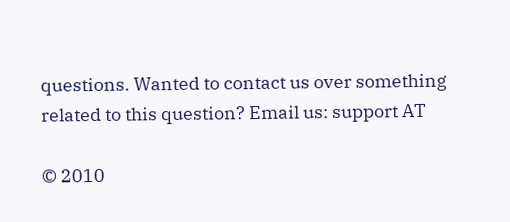questions. Wanted to contact us over something related to this question? Email us: support AT

© 2010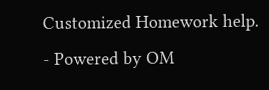Customized Homework help. - Powered by OM